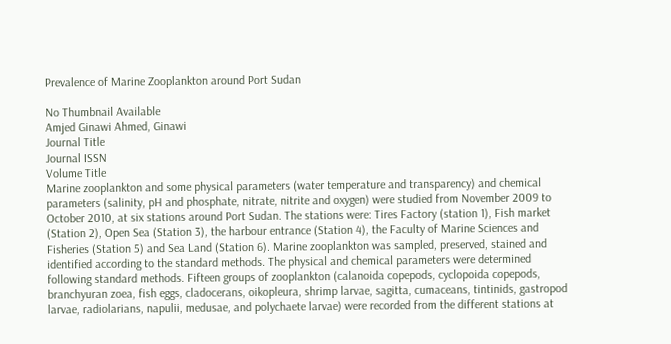Prevalence of Marine Zooplankton around Port Sudan

No Thumbnail Available
Amjed Ginawi Ahmed, Ginawi
Journal Title
Journal ISSN
Volume Title
Marine zooplankton and some physical parameters (water temperature and transparency) and chemical parameters (salinity, pH and phosphate, nitrate, nitrite and oxygen) were studied from November 2009 to October 2010, at six stations around Port Sudan. The stations were: Tires Factory (station 1), Fish market (Station 2), Open Sea (Station 3), the harbour entrance (Station 4), the Faculty of Marine Sciences and Fisheries (Station 5) and Sea Land (Station 6). Marine zooplankton was sampled, preserved, stained and identified according to the standard methods. The physical and chemical parameters were determined following standard methods. Fifteen groups of zooplankton (calanoida copepods, cyclopoida copepods, branchyuran zoea, fish eggs, cladocerans, oikopleura, shrimp larvae, sagitta, cumaceans, tintinids, gastropod larvae, radiolarians, napulii, medusae, and polychaete larvae) were recorded from the different stations at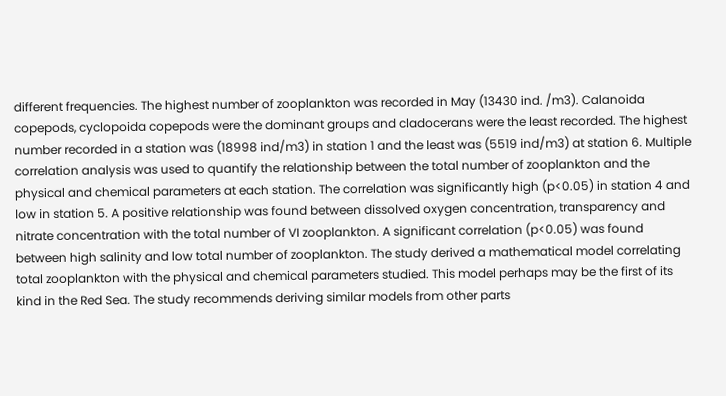different frequencies. The highest number of zooplankton was recorded in May (13430 ind. /m3). Calanoida copepods, cyclopoida copepods were the dominant groups and cladocerans were the least recorded. The highest number recorded in a station was (18998 ind/m3) in station 1 and the least was (5519 ind/m3) at station 6. Multiple correlation analysis was used to quantify the relationship between the total number of zooplankton and the physical and chemical parameters at each station. The correlation was significantly high (p<0.05) in station 4 and low in station 5. A positive relationship was found between dissolved oxygen concentration, transparency and nitrate concentration with the total number of VI zooplankton. A significant correlation (p<0.05) was found between high salinity and low total number of zooplankton. The study derived a mathematical model correlating total zooplankton with the physical and chemical parameters studied. This model perhaps may be the first of its kind in the Red Sea. The study recommends deriving similar models from other parts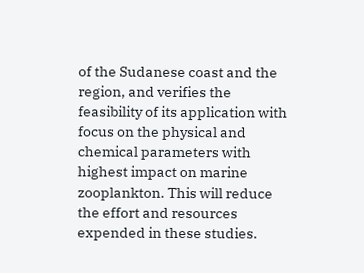of the Sudanese coast and the region, and verifies the feasibility of its application with focus on the physical and chemical parameters with highest impact on marine zooplankton. This will reduce the effort and resources expended in these studies.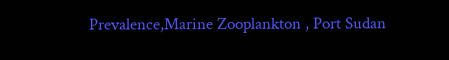Prevalence,Marine Zooplankton , Port Sudan